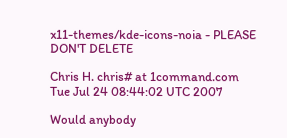x11-themes/kde-icons-noia - PLEASE DON'T DELETE

Chris H. chris# at 1command.com
Tue Jul 24 08:44:02 UTC 2007

Would anybody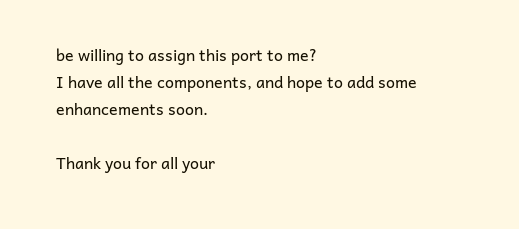be willing to assign this port to me?
I have all the components, and hope to add some enhancements soon.

Thank you for all your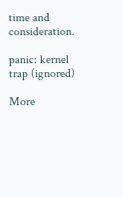time and consideration.

panic: kernel trap (ignored)

More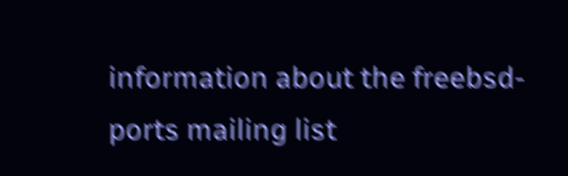information about the freebsd-ports mailing list